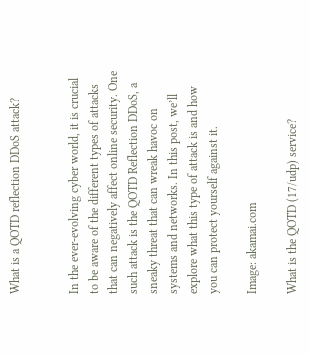What is a QOTD reflection DDoS attack?


In the ever-evolving cyber world, it is crucial to be aware of the different types of attacks that can negatively affect online security. One such attack is the QOTD Reflection DDoS, a sneaky threat that can wreak havoc on systems and networks. In this post, we’ll explore what this type of attack is and how you can protect yourself against it.

Image: akamai.com

What is the QOTD (17/udp) service?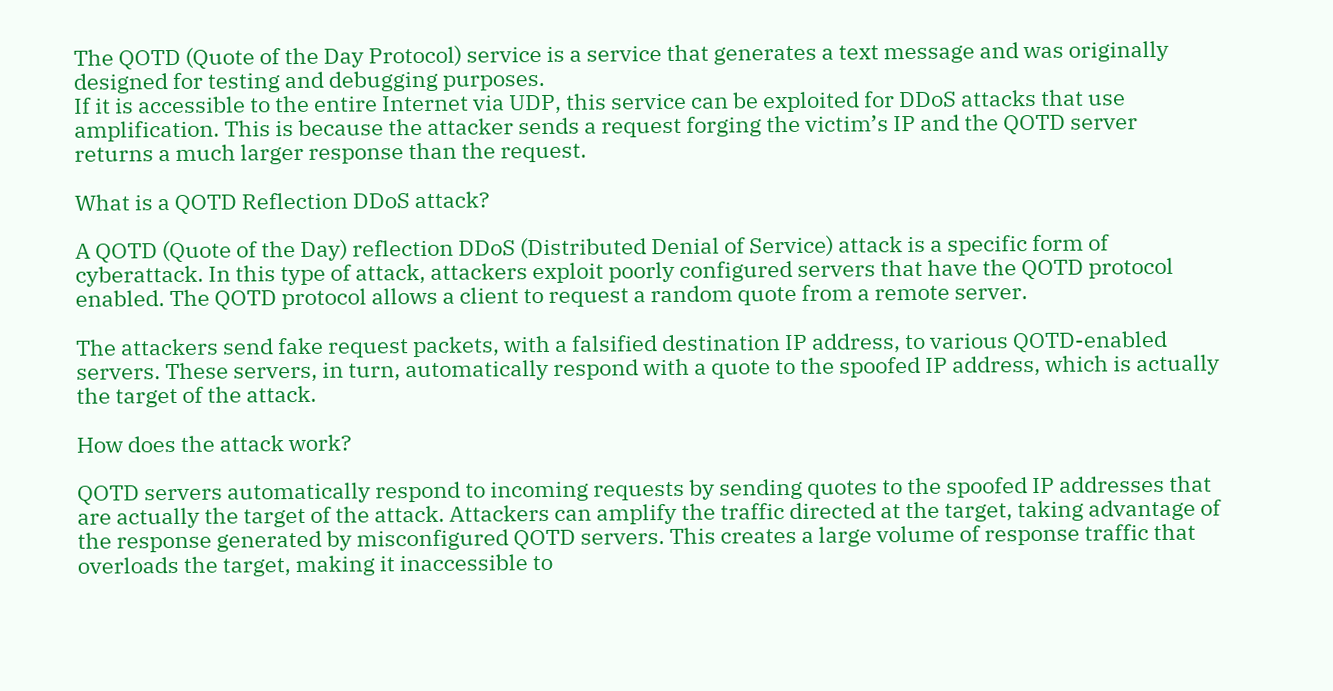The QOTD (Quote of the Day Protocol) service is a service that generates a text message and was originally designed for testing and debugging purposes.
If it is accessible to the entire Internet via UDP, this service can be exploited for DDoS attacks that use amplification. This is because the attacker sends a request forging the victim’s IP and the QOTD server returns a much larger response than the request.

What is a QOTD Reflection DDoS attack?

A QOTD (Quote of the Day) reflection DDoS (Distributed Denial of Service) attack is a specific form of cyberattack. In this type of attack, attackers exploit poorly configured servers that have the QOTD protocol enabled. The QOTD protocol allows a client to request a random quote from a remote server.

The attackers send fake request packets, with a falsified destination IP address, to various QOTD-enabled servers. These servers, in turn, automatically respond with a quote to the spoofed IP address, which is actually the target of the attack.

How does the attack work?

QOTD servers automatically respond to incoming requests by sending quotes to the spoofed IP addresses that are actually the target of the attack. Attackers can amplify the traffic directed at the target, taking advantage of the response generated by misconfigured QOTD servers. This creates a large volume of response traffic that overloads the target, making it inaccessible to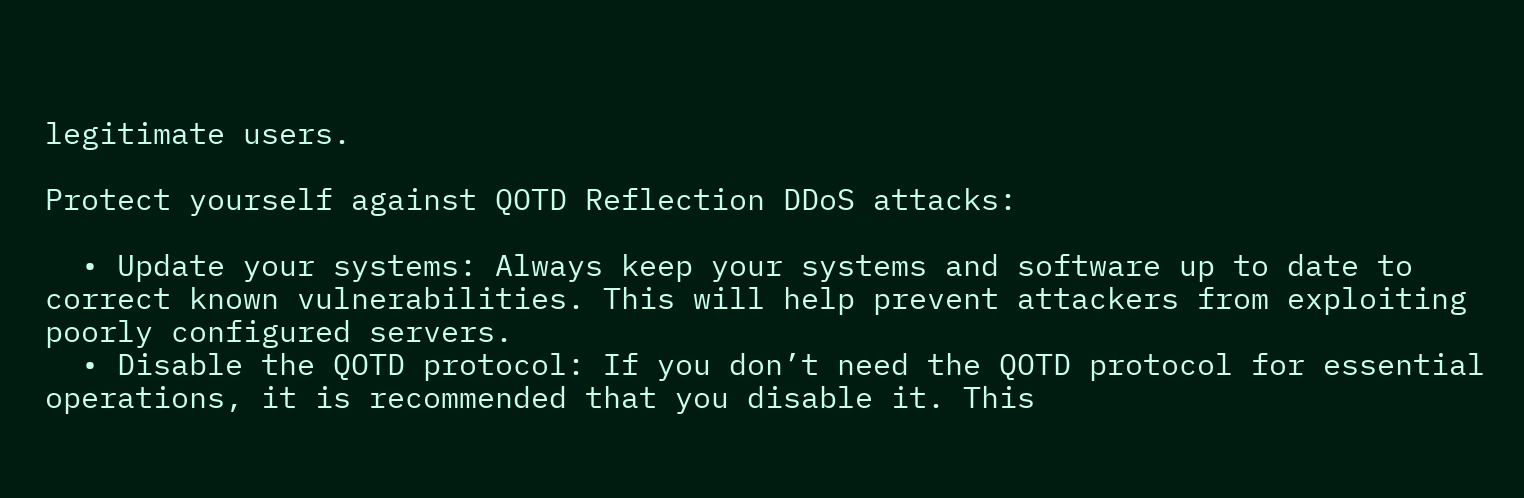legitimate users.

Protect yourself against QOTD Reflection DDoS attacks:

  • Update your systems: Always keep your systems and software up to date to correct known vulnerabilities. This will help prevent attackers from exploiting poorly configured servers.
  • Disable the QOTD protocol: If you don’t need the QOTD protocol for essential operations, it is recommended that you disable it. This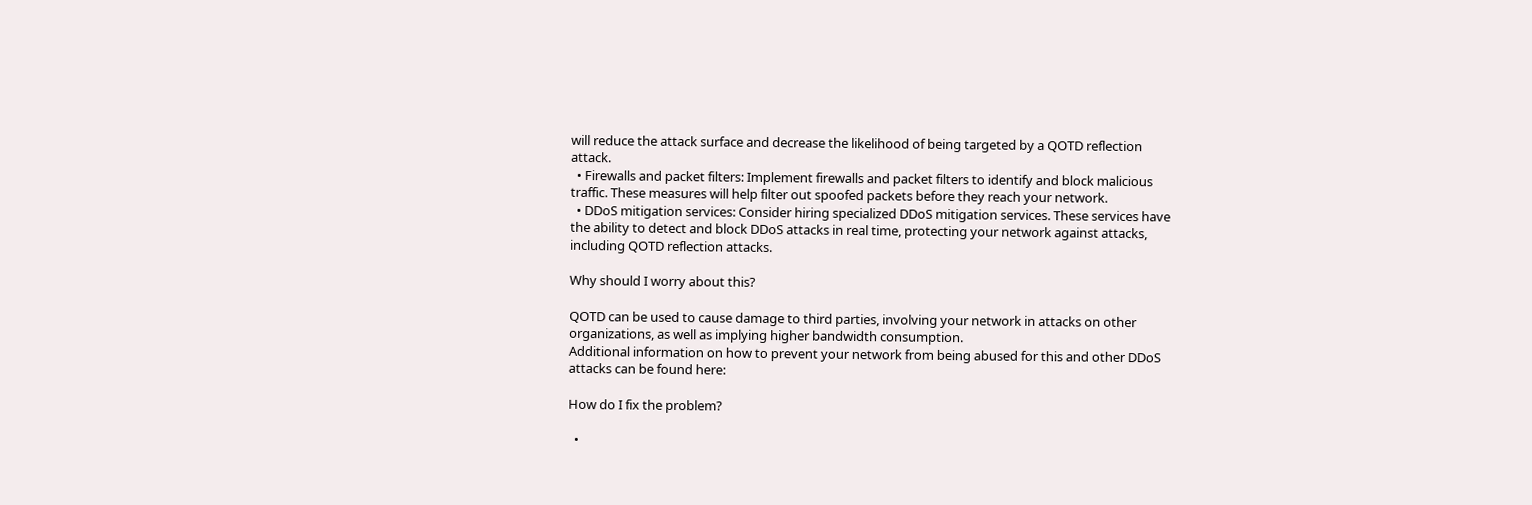will reduce the attack surface and decrease the likelihood of being targeted by a QOTD reflection attack.
  • Firewalls and packet filters: Implement firewalls and packet filters to identify and block malicious traffic. These measures will help filter out spoofed packets before they reach your network.
  • DDoS mitigation services: Consider hiring specialized DDoS mitigation services. These services have the ability to detect and block DDoS attacks in real time, protecting your network against attacks, including QOTD reflection attacks.

Why should I worry about this?

QOTD can be used to cause damage to third parties, involving your network in attacks on other organizations, as well as implying higher bandwidth consumption.
Additional information on how to prevent your network from being abused for this and other DDoS attacks can be found here:

How do I fix the problem?

  •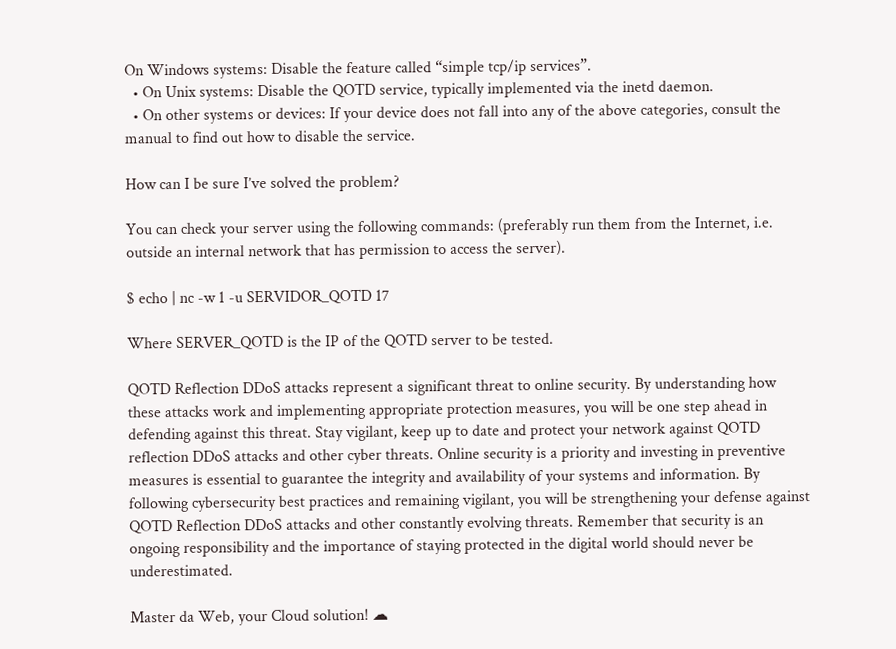On Windows systems: Disable the feature called “simple tcp/ip services”.
  • On Unix systems: Disable the QOTD service, typically implemented via the inetd daemon.
  • On other systems or devices: If your device does not fall into any of the above categories, consult the manual to find out how to disable the service.

How can I be sure I’ve solved the problem?

You can check your server using the following commands: (preferably run them from the Internet, i.e. outside an internal network that has permission to access the server).

$ echo | nc -w 1 -u SERVIDOR_QOTD 17

Where SERVER_QOTD is the IP of the QOTD server to be tested.

QOTD Reflection DDoS attacks represent a significant threat to online security. By understanding how these attacks work and implementing appropriate protection measures, you will be one step ahead in defending against this threat. Stay vigilant, keep up to date and protect your network against QOTD reflection DDoS attacks and other cyber threats. Online security is a priority and investing in preventive measures is essential to guarantee the integrity and availability of your systems and information. By following cybersecurity best practices and remaining vigilant, you will be strengthening your defense against QOTD Reflection DDoS attacks and other constantly evolving threats. Remember that security is an ongoing responsibility and the importance of staying protected in the digital world should never be underestimated.

Master da Web, your Cloud solution! ☁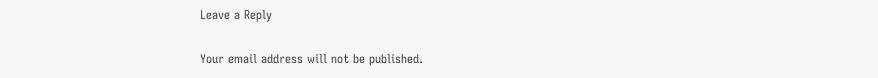Leave a Reply

Your email address will not be published.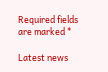Required fields are marked *

Latest news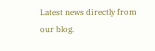Latest news directly from our blog.